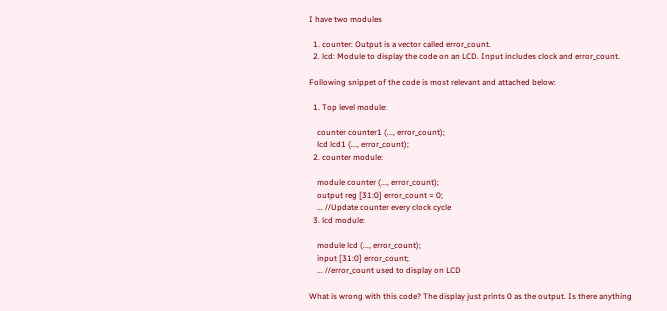I have two modules

  1. counter: Output is a vector called error_count.
  2. lcd: Module to display the code on an LCD. Input includes clock and error_count.

Following snippet of the code is most relevant and attached below:

  1. Top level module:

    counter counter1 (..., error_count);
    lcd lcd1 (..., error_count);
  2. counter module:

    module counter (..., error_count);
    output reg [31:0] error_count = 0;
    ... //Update counter every clock cycle
  3. lcd module:

    module lcd (..., error_count);
    input [31:0] error_count;
    ... //error_count used to display on LCD

What is wrong with this code? The display just prints 0 as the output. Is there anything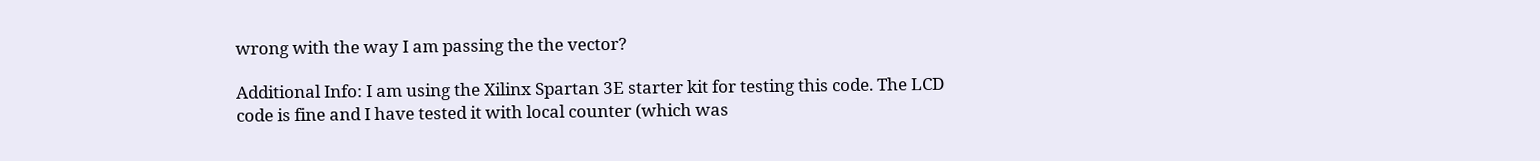wrong with the way I am passing the the vector?

Additional Info: I am using the Xilinx Spartan 3E starter kit for testing this code. The LCD code is fine and I have tested it with local counter (which was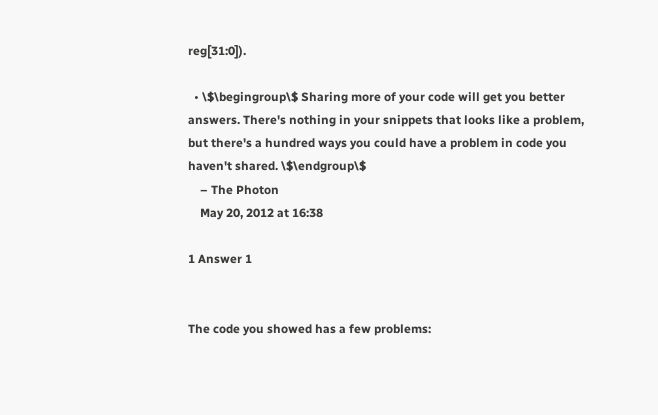reg[31:0]).

  • \$\begingroup\$ Sharing more of your code will get you better answers. There's nothing in your snippets that looks like a problem, but there's a hundred ways you could have a problem in code you haven't shared. \$\endgroup\$
    – The Photon
    May 20, 2012 at 16:38

1 Answer 1


The code you showed has a few problems: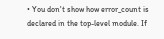• You don't show how error_count is declared in the top-level module. If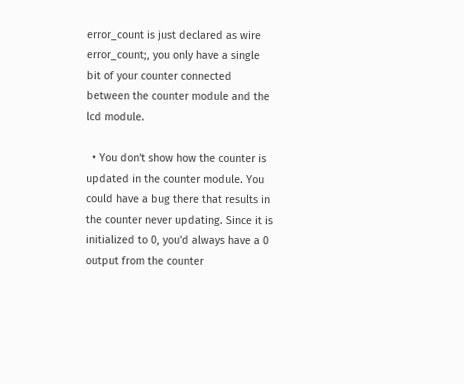error_count is just declared as wire error_count;, you only have a single bit of your counter connected between the counter module and the lcd module.

  • You don't show how the counter is updated in the counter module. You could have a bug there that results in the counter never updating. Since it is initialized to 0, you'd always have a 0 output from the counter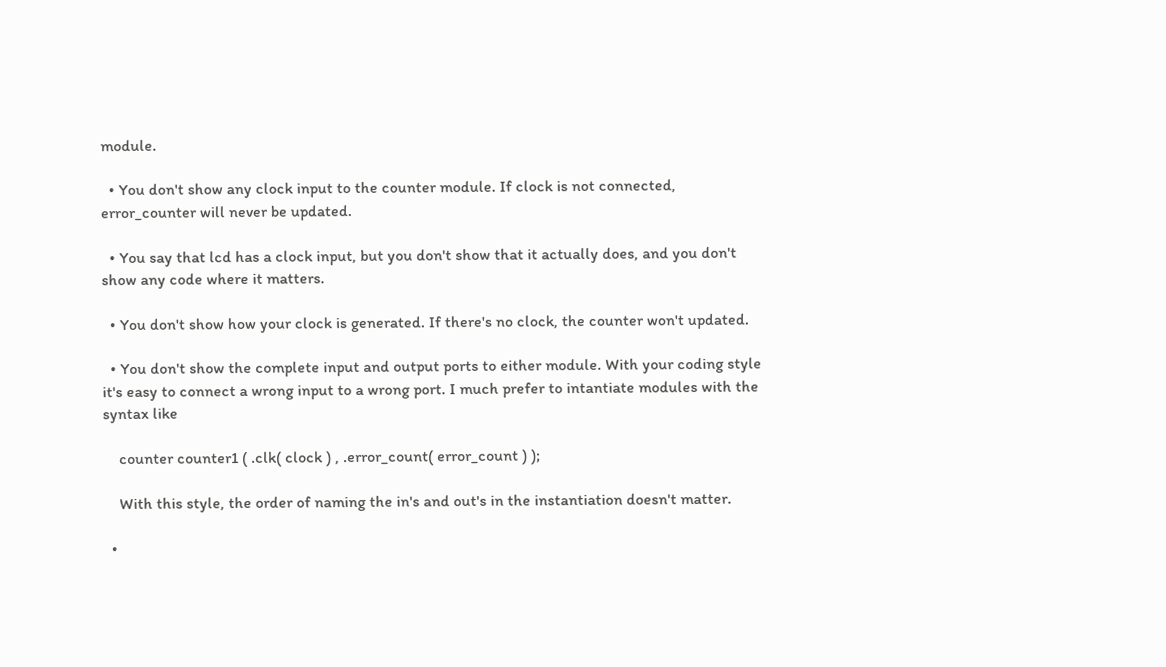module.

  • You don't show any clock input to the counter module. If clock is not connected, error_counter will never be updated.

  • You say that lcd has a clock input, but you don't show that it actually does, and you don't show any code where it matters.

  • You don't show how your clock is generated. If there's no clock, the counter won't updated.

  • You don't show the complete input and output ports to either module. With your coding style it's easy to connect a wrong input to a wrong port. I much prefer to intantiate modules with the syntax like

    counter counter1 ( .clk( clock ) , .error_count( error_count ) );

    With this style, the order of naming the in's and out's in the instantiation doesn't matter.

  •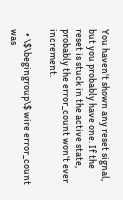You haven't shown any reset signal, but you probably have one. If the reset is stuck in the active state, probably the error_count won't ever increment.

  • \$\begingroup\$ wire error_count was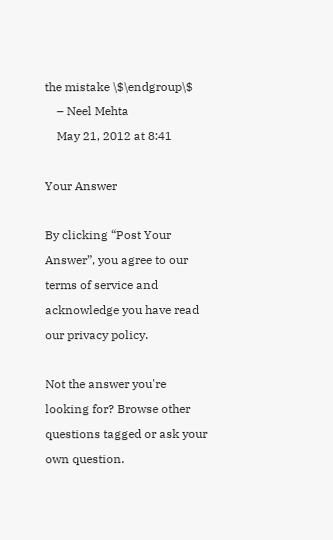the mistake \$\endgroup\$
    – Neel Mehta
    May 21, 2012 at 8:41

Your Answer

By clicking “Post Your Answer”, you agree to our terms of service and acknowledge you have read our privacy policy.

Not the answer you're looking for? Browse other questions tagged or ask your own question.